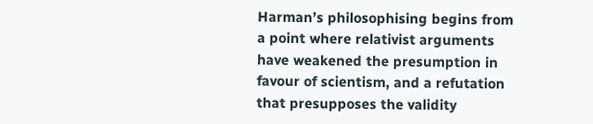Harman’s philosophising begins from a point where relativist arguments have weakened the presumption in favour of scientism, and a refutation that presupposes the validity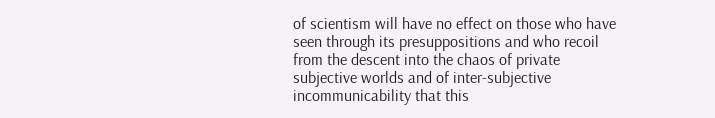of scientism will have no effect on those who have seen through its presuppositions and who recoil from the descent into the chaos of private subjective worlds and of inter-subjective incommunicability that this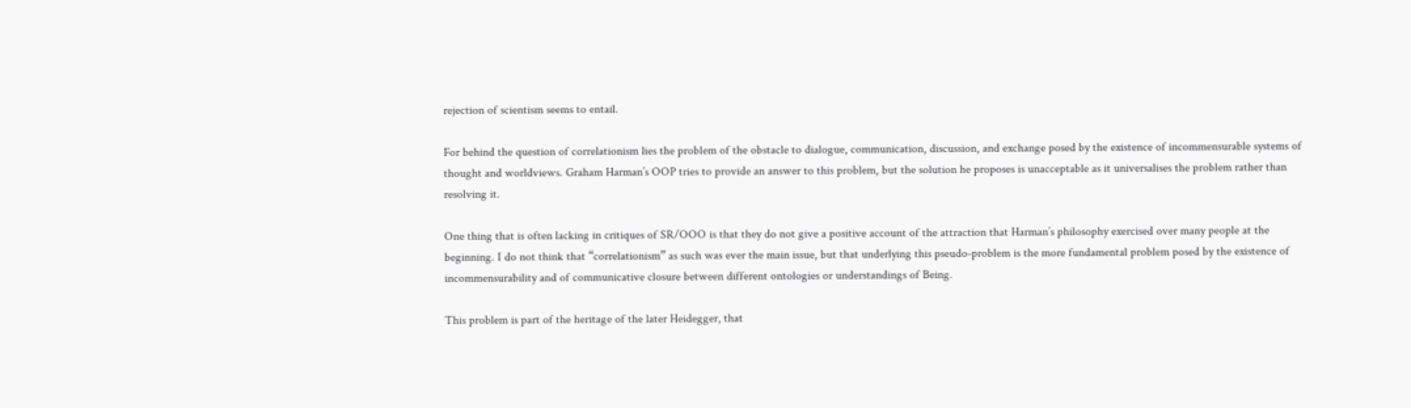rejection of scientism seems to entail.

For behind the question of correlationism lies the problem of the obstacle to dialogue, communication, discussion, and exchange posed by the existence of incommensurable systems of thought and worldviews. Graham Harman’s OOP tries to provide an answer to this problem, but the solution he proposes is unacceptable as it universalises the problem rather than resolving it.

One thing that is often lacking in critiques of SR/OOO is that they do not give a positive account of the attraction that Harman’s philosophy exercised over many people at the beginning. I do not think that “correlationism” as such was ever the main issue, but that underlying this pseudo-problem is the more fundamental problem posed by the existence of incommensurability and of communicative closure between different ontologies or understandings of Being.

This problem is part of the heritage of the later Heidegger, that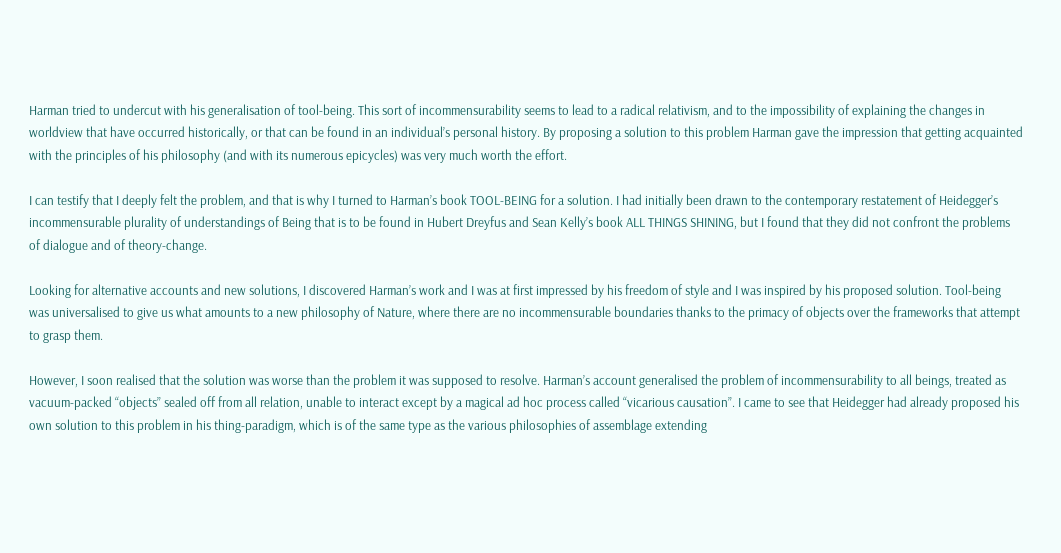Harman tried to undercut with his generalisation of tool-being. This sort of incommensurability seems to lead to a radical relativism, and to the impossibility of explaining the changes in worldview that have occurred historically, or that can be found in an individual’s personal history. By proposing a solution to this problem Harman gave the impression that getting acquainted with the principles of his philosophy (and with its numerous epicycles) was very much worth the effort.

I can testify that I deeply felt the problem, and that is why I turned to Harman’s book TOOL-BEING for a solution. I had initially been drawn to the contemporary restatement of Heidegger’s incommensurable plurality of understandings of Being that is to be found in Hubert Dreyfus and Sean Kelly’s book ALL THINGS SHINING, but I found that they did not confront the problems of dialogue and of theory-change.

Looking for alternative accounts and new solutions, I discovered Harman’s work and I was at first impressed by his freedom of style and I was inspired by his proposed solution. Tool-being was universalised to give us what amounts to a new philosophy of Nature, where there are no incommensurable boundaries thanks to the primacy of objects over the frameworks that attempt to grasp them.

However, I soon realised that the solution was worse than the problem it was supposed to resolve. Harman’s account generalised the problem of incommensurability to all beings, treated as vacuum-packed “objects” sealed off from all relation, unable to interact except by a magical ad hoc process called “vicarious causation”. I came to see that Heidegger had already proposed his own solution to this problem in his thing-paradigm, which is of the same type as the various philosophies of assemblage extending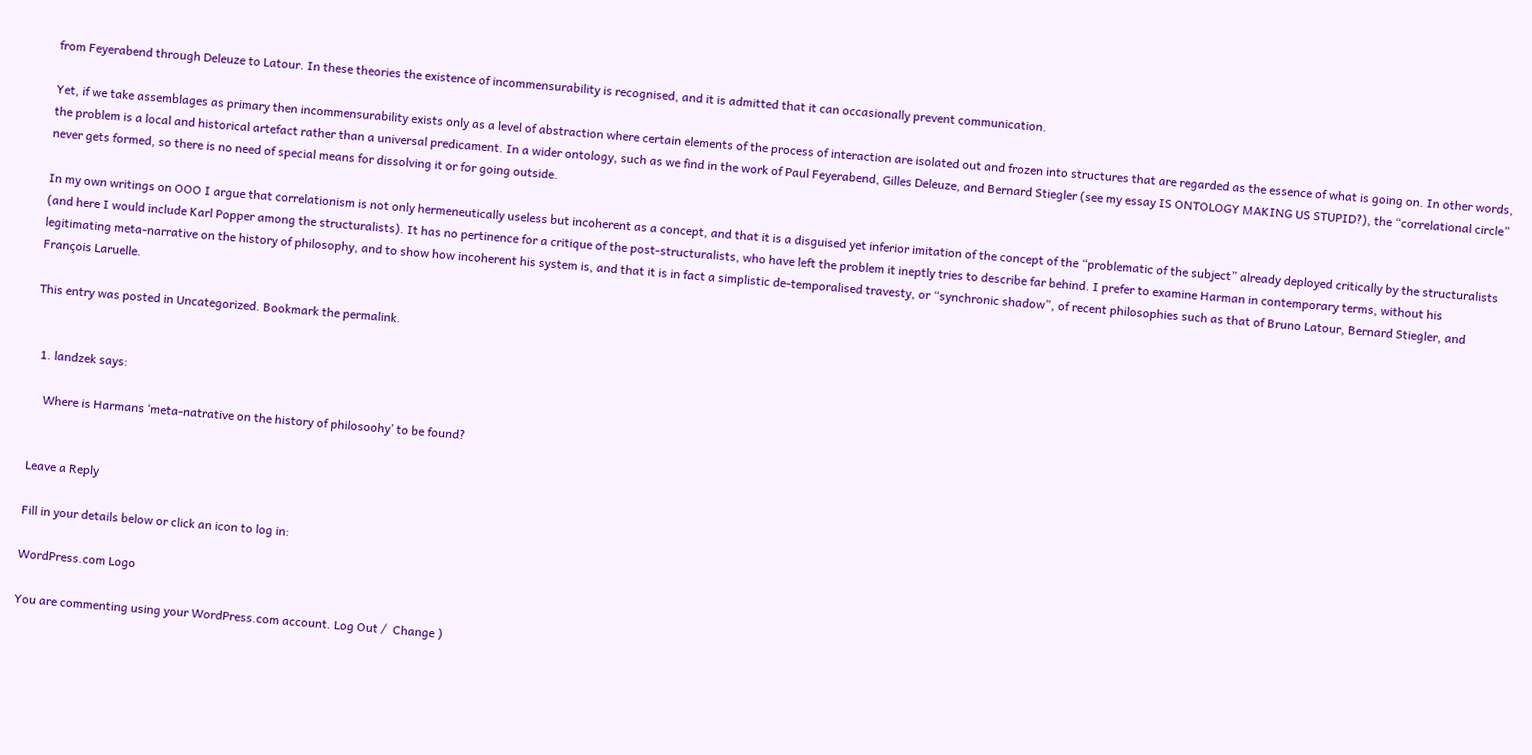from Feyerabend through Deleuze to Latour. In these theories the existence of incommensurability is recognised, and it is admitted that it can occasionally prevent communication.

Yet, if we take assemblages as primary then incommensurability exists only as a level of abstraction where certain elements of the process of interaction are isolated out and frozen into structures that are regarded as the essence of what is going on. In other words, the problem is a local and historical artefact rather than a universal predicament. In a wider ontology, such as we find in the work of Paul Feyerabend, Gilles Deleuze, and Bernard Stiegler (see my essay IS ONTOLOGY MAKING US STUPID?), the “correlational circle” never gets formed, so there is no need of special means for dissolving it or for going outside.

In my own writings on OOO I argue that correlationism is not only hermeneutically useless but incoherent as a concept, and that it is a disguised yet inferior imitation of the concept of the “problematic of the subject” already deployed critically by the structuralists (and here I would include Karl Popper among the structuralists). It has no pertinence for a critique of the post-structuralists, who have left the problem it ineptly tries to describe far behind. I prefer to examine Harman in contemporary terms, without his legitimating meta-narrative on the history of philosophy, and to show how incoherent his system is, and that it is in fact a simplistic de-temporalised travesty, or “synchronic shadow”, of recent philosophies such as that of Bruno Latour, Bernard Stiegler, and François Laruelle.

This entry was posted in Uncategorized. Bookmark the permalink.


  1. landzek says:

    Where is Harmans ‘meta-natrative on the history of philosoohy’ to be found?


Leave a Reply

Fill in your details below or click an icon to log in:

WordPress.com Logo

You are commenting using your WordPress.com account. Log Out /  Change )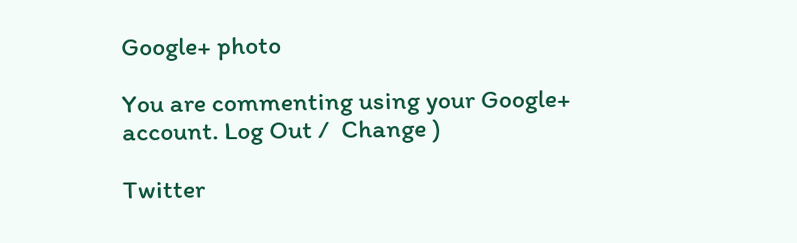Google+ photo

You are commenting using your Google+ account. Log Out /  Change )

Twitter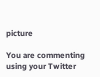picture

You are commenting using your Twitter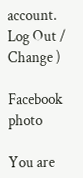account. Log Out /  Change )

Facebook photo

You are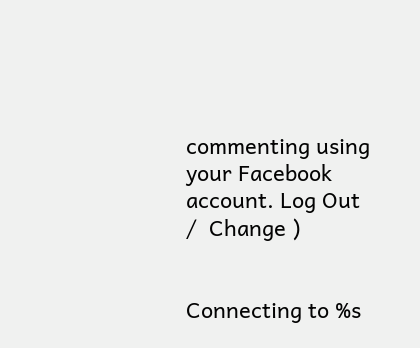commenting using your Facebook account. Log Out /  Change )


Connecting to %s